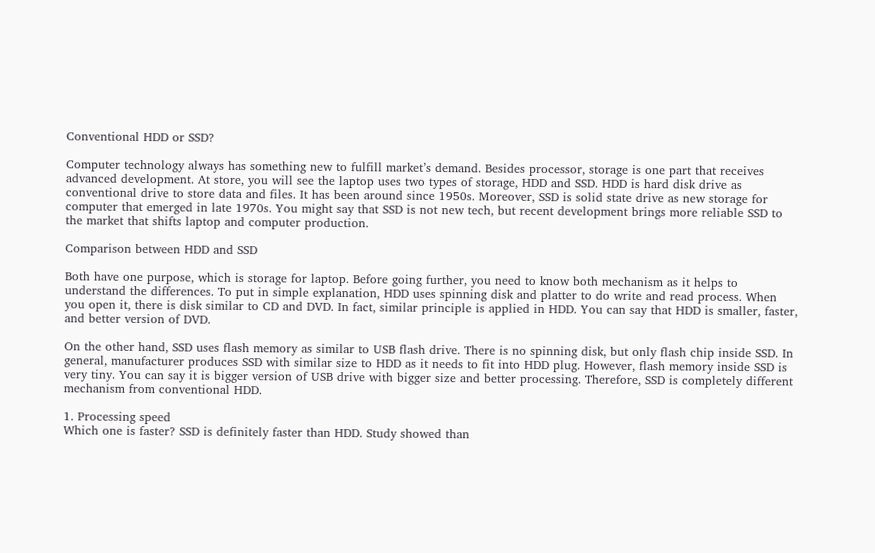Conventional HDD or SSD?

Computer technology always has something new to fulfill market’s demand. Besides processor, storage is one part that receives advanced development. At store, you will see the laptop uses two types of storage, HDD and SSD. HDD is hard disk drive as conventional drive to store data and files. It has been around since 1950s. Moreover, SSD is solid state drive as new storage for computer that emerged in late 1970s. You might say that SSD is not new tech, but recent development brings more reliable SSD to the market that shifts laptop and computer production.

Comparison between HDD and SSD

Both have one purpose, which is storage for laptop. Before going further, you need to know both mechanism as it helps to understand the differences. To put in simple explanation, HDD uses spinning disk and platter to do write and read process. When you open it, there is disk similar to CD and DVD. In fact, similar principle is applied in HDD. You can say that HDD is smaller, faster, and better version of DVD.

On the other hand, SSD uses flash memory as similar to USB flash drive. There is no spinning disk, but only flash chip inside SSD. In general, manufacturer produces SSD with similar size to HDD as it needs to fit into HDD plug. However, flash memory inside SSD is very tiny. You can say it is bigger version of USB drive with bigger size and better processing. Therefore, SSD is completely different mechanism from conventional HDD.

1. Processing speed
Which one is faster? SSD is definitely faster than HDD. Study showed than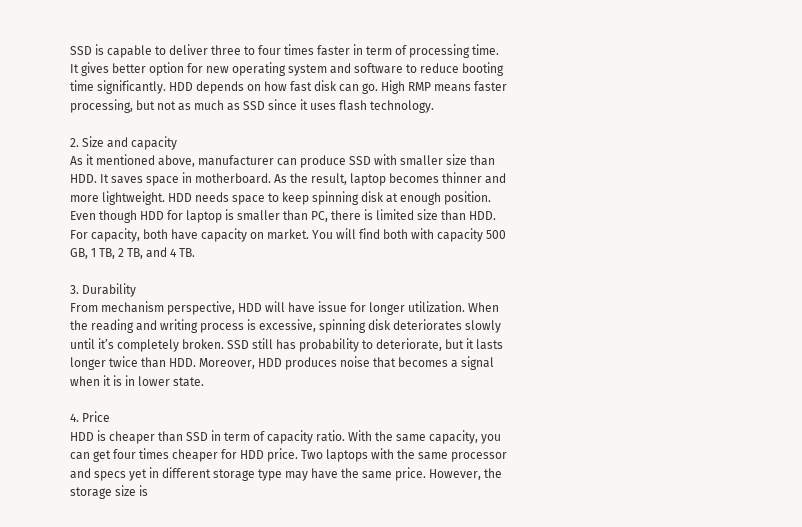SSD is capable to deliver three to four times faster in term of processing time. It gives better option for new operating system and software to reduce booting time significantly. HDD depends on how fast disk can go. High RMP means faster processing, but not as much as SSD since it uses flash technology.

2. Size and capacity
As it mentioned above, manufacturer can produce SSD with smaller size than HDD. It saves space in motherboard. As the result, laptop becomes thinner and more lightweight. HDD needs space to keep spinning disk at enough position. Even though HDD for laptop is smaller than PC, there is limited size than HDD. For capacity, both have capacity on market. You will find both with capacity 500 GB, 1 TB, 2 TB, and 4 TB.

3. Durability
From mechanism perspective, HDD will have issue for longer utilization. When the reading and writing process is excessive, spinning disk deteriorates slowly until it’s completely broken. SSD still has probability to deteriorate, but it lasts longer twice than HDD. Moreover, HDD produces noise that becomes a signal when it is in lower state.

4. Price
HDD is cheaper than SSD in term of capacity ratio. With the same capacity, you can get four times cheaper for HDD price. Two laptops with the same processor and specs yet in different storage type may have the same price. However, the storage size is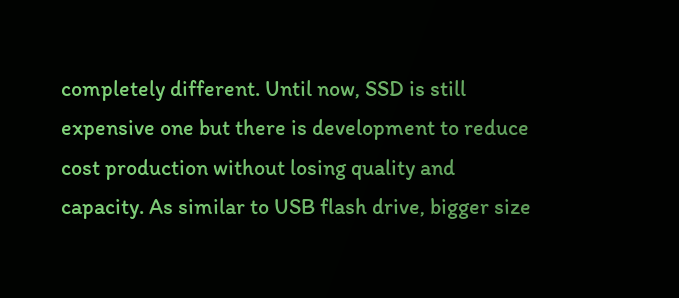completely different. Until now, SSD is still expensive one but there is development to reduce cost production without losing quality and capacity. As similar to USB flash drive, bigger size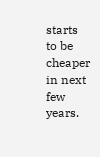starts to be cheaper in next few years.